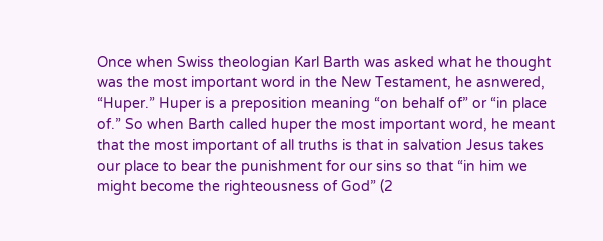Once when Swiss theologian Karl Barth was asked what he thought was the most important word in the New Testament, he asnwered, “Huper.” Huper is a preposition meaning “on behalf of” or “in place of.” So when Barth called huper the most important word, he meant that the most important of all truths is that in salvation Jesus takes our place to bear the punishment for our sins so that “in him we might become the righteousness of God” (2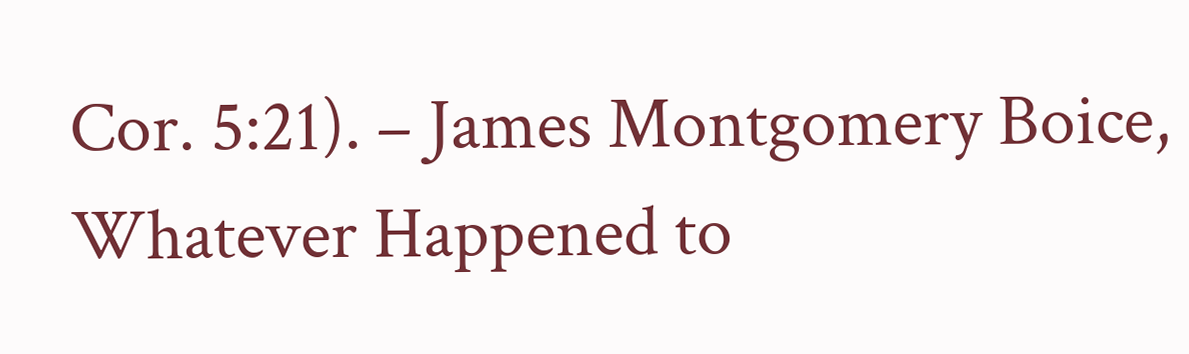Cor. 5:21). – James Montgomery Boice, Whatever Happened to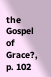the Gospel of Grace?, p. 102